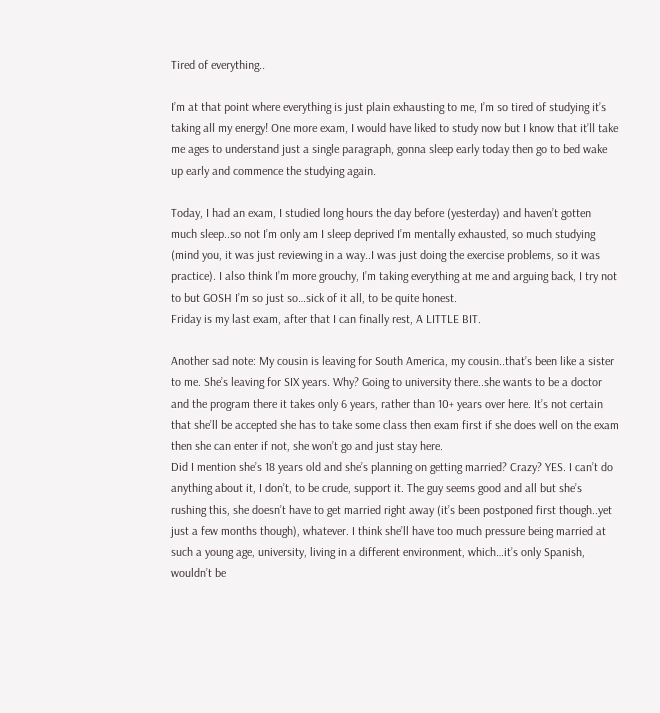Tired of everything..

I’m at that point where everything is just plain exhausting to me, I’m so tired of studying it’s taking all my energy! One more exam, I would have liked to study now but I know that it’ll take me ages to understand just a single paragraph, gonna sleep early today then go to bed wake up early and commence the studying again.

Today, I had an exam, I studied long hours the day before (yesterday) and haven’t gotten much sleep..so not I’m only am I sleep deprived I’m mentally exhausted, so much studying (mind you, it was just reviewing in a way..I was just doing the exercise problems, so it was practice). I also think I’m more grouchy, I’m taking everything at me and arguing back, I try not to but GOSH I’m so just so…sick of it all, to be quite honest.
Friday is my last exam, after that I can finally rest, A LITTLE BIT.

Another sad note: My cousin is leaving for South America, my cousin..that’s been like a sister to me. She’s leaving for SIX years. Why? Going to university there..she wants to be a doctor and the program there it takes only 6 years, rather than 10+ years over here. It’s not certain that she’ll be accepted she has to take some class then exam first if she does well on the exam then she can enter if not, she won’t go and just stay here.
Did I mention she’s 18 years old and she’s planning on getting married? Crazy? YES. I can’t do anything about it, I don’t, to be crude, support it. The guy seems good and all but she’s rushing this, she doesn’t have to get married right away (it’s been postponed first though..yet just a few months though), whatever. I think she’ll have too much pressure being married at such a young age, university, living in a different environment, which…it’s only Spanish, wouldn’t be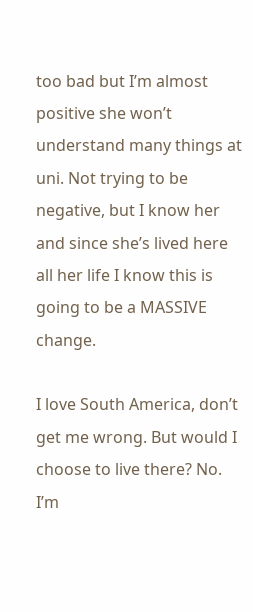too bad but I’m almost positive she won’t understand many things at uni. Not trying to be negative, but I know her and since she’s lived here all her life I know this is going to be a MASSIVE change.

I love South America, don’t get me wrong. But would I choose to live there? No. I’m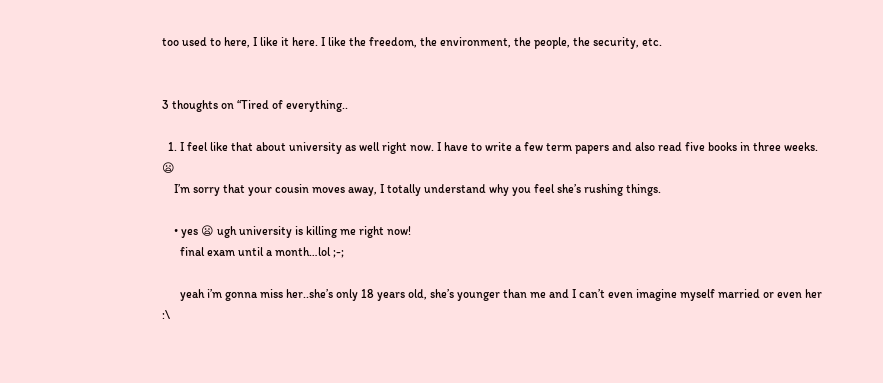too used to here, I like it here. I like the freedom, the environment, the people, the security, etc.


3 thoughts on “Tired of everything..

  1. I feel like that about university as well right now. I have to write a few term papers and also read five books in three weeks. 😦
    I’m sorry that your cousin moves away, I totally understand why you feel she’s rushing things.

    • yes 😦 ugh university is killing me right now!
      final exam until a month…lol ;-;

      yeah i’m gonna miss her..she’s only 18 years old, she’s younger than me and I can’t even imagine myself married or even her :\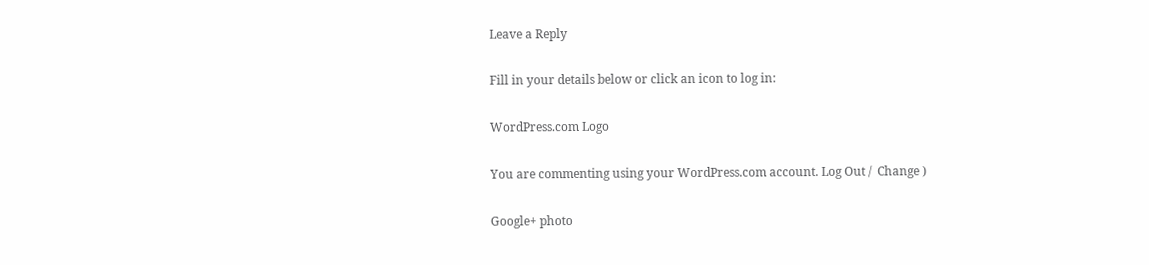Leave a Reply

Fill in your details below or click an icon to log in:

WordPress.com Logo

You are commenting using your WordPress.com account. Log Out /  Change )

Google+ photo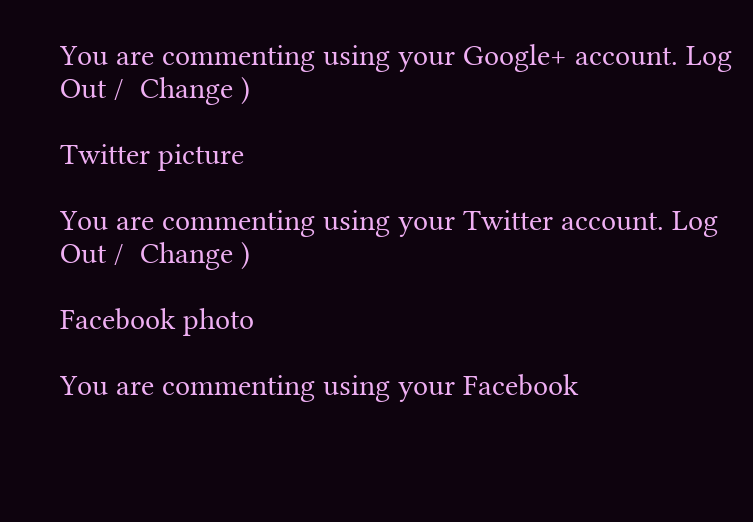You are commenting using your Google+ account. Log Out /  Change )

Twitter picture

You are commenting using your Twitter account. Log Out /  Change )

Facebook photo

You are commenting using your Facebook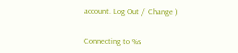account. Log Out /  Change )


Connecting to %s